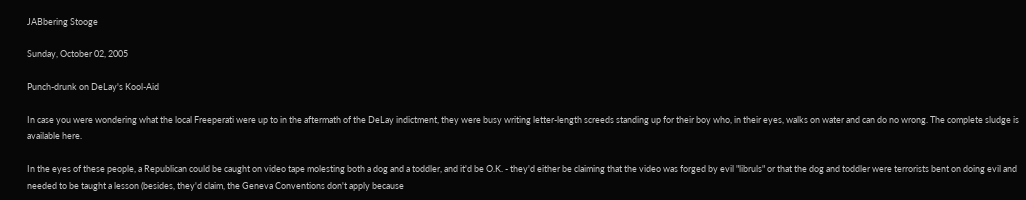JABbering Stooge

Sunday, October 02, 2005

Punch-drunk on DeLay's Kool-Aid

In case you were wondering what the local Freeperati were up to in the aftermath of the DeLay indictment, they were busy writing letter-length screeds standing up for their boy who, in their eyes, walks on water and can do no wrong. The complete sludge is available here.

In the eyes of these people, a Republican could be caught on video tape molesting both a dog and a toddler, and it'd be O.K. - they'd either be claiming that the video was forged by evil "libruls" or that the dog and toddler were terrorists bent on doing evil and needed to be taught a lesson (besides, they'd claim, the Geneva Conventions don't apply because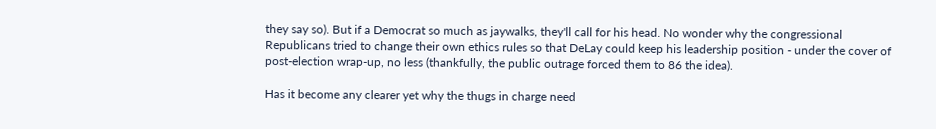they say so). But if a Democrat so much as jaywalks, they'll call for his head. No wonder why the congressional Republicans tried to change their own ethics rules so that DeLay could keep his leadership position - under the cover of post-election wrap-up, no less (thankfully, the public outrage forced them to 86 the idea).

Has it become any clearer yet why the thugs in charge need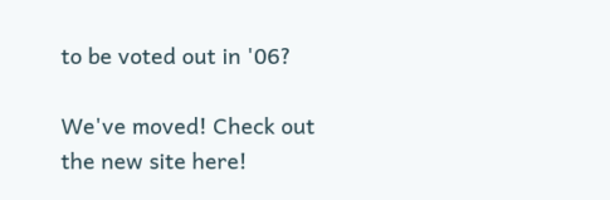to be voted out in '06?

We've moved! Check out the new site here!